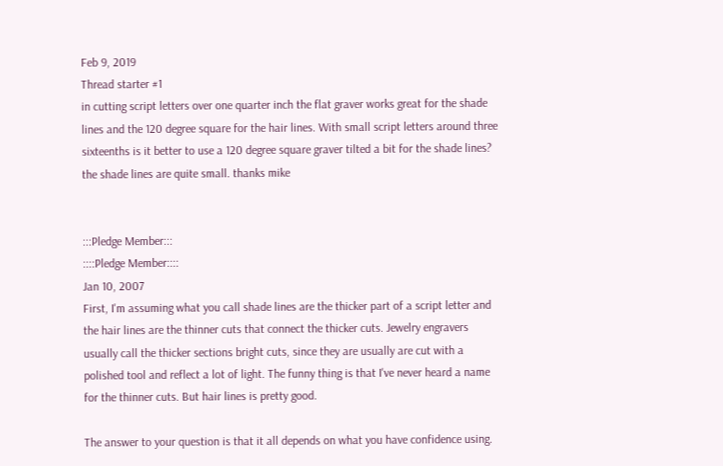Feb 9, 2019
Thread starter #1
in cutting script letters over one quarter inch the flat graver works great for the shade lines and the 120 degree square for the hair lines. With small script letters around three sixteenths is it better to use a 120 degree square graver tilted a bit for the shade lines? the shade lines are quite small. thanks mike


:::Pledge Member:::
::::Pledge Member::::
Jan 10, 2007
First, I'm assuming what you call shade lines are the thicker part of a script letter and the hair lines are the thinner cuts that connect the thicker cuts. Jewelry engravers usually call the thicker sections bright cuts, since they are usually are cut with a polished tool and reflect a lot of light. The funny thing is that I've never heard a name for the thinner cuts. But hair lines is pretty good.

The answer to your question is that it all depends on what you have confidence using.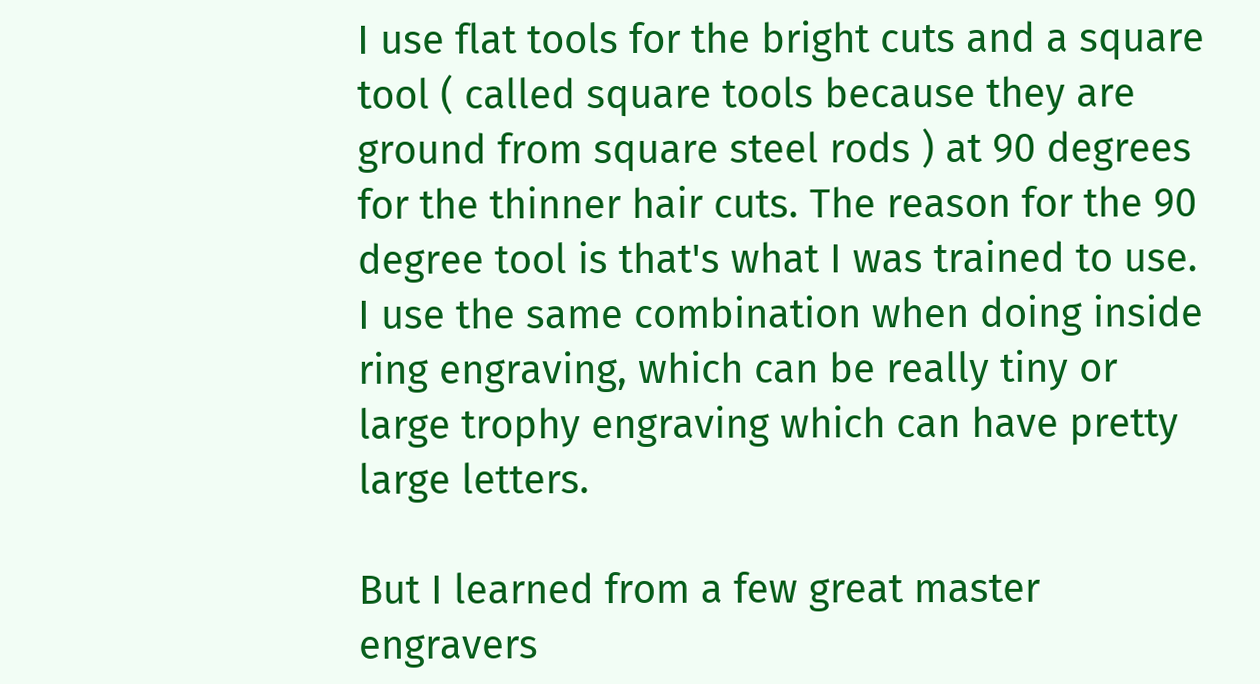I use flat tools for the bright cuts and a square tool ( called square tools because they are ground from square steel rods ) at 90 degrees for the thinner hair cuts. The reason for the 90 degree tool is that's what I was trained to use. I use the same combination when doing inside ring engraving, which can be really tiny or large trophy engraving which can have pretty large letters.

But I learned from a few great master engravers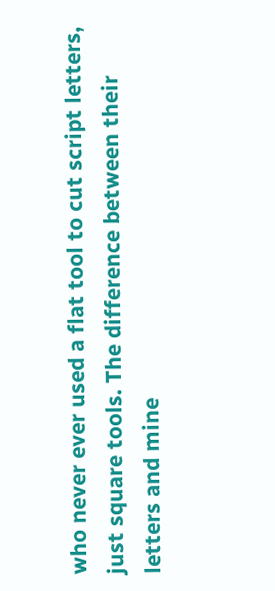who never ever used a flat tool to cut script letters, just square tools. The difference between their letters and mine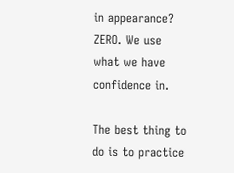in appearance? ZERO. We use what we have confidence in.

The best thing to do is to practice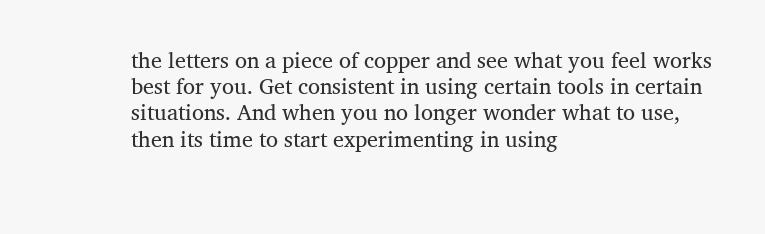the letters on a piece of copper and see what you feel works best for you. Get consistent in using certain tools in certain situations. And when you no longer wonder what to use, then its time to start experimenting in using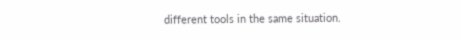different tools in the same situation.